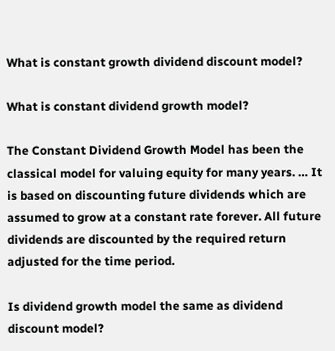What is constant growth dividend discount model?

What is constant dividend growth model?

The Constant Dividend Growth Model has been the classical model for valuing equity for many years. … It is based on discounting future dividends which are assumed to grow at a constant rate forever. All future dividends are discounted by the required return adjusted for the time period.

Is dividend growth model the same as dividend discount model?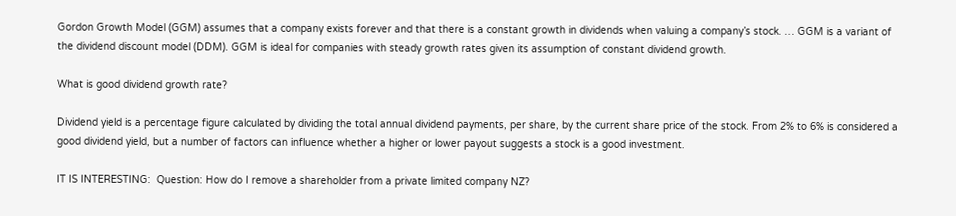Gordon Growth Model (GGM) assumes that a company exists forever and that there is a constant growth in dividends when valuing a company’s stock. … GGM is a variant of the dividend discount model (DDM). GGM is ideal for companies with steady growth rates given its assumption of constant dividend growth.

What is good dividend growth rate?

Dividend yield is a percentage figure calculated by dividing the total annual dividend payments, per share, by the current share price of the stock. From 2% to 6% is considered a good dividend yield, but a number of factors can influence whether a higher or lower payout suggests a stock is a good investment.

IT IS INTERESTING:  Question: How do I remove a shareholder from a private limited company NZ?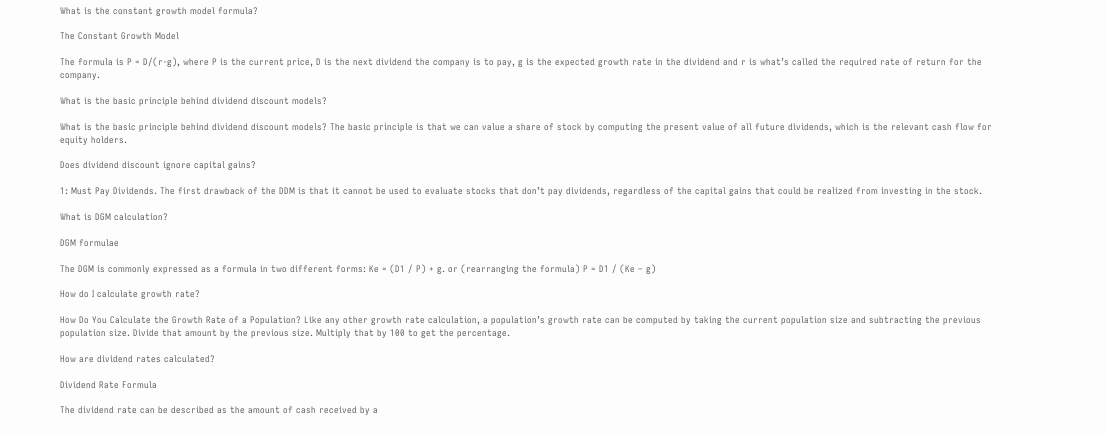What is the constant growth model formula?

The Constant Growth Model

The formula is P = D/(r-g), where P is the current price, D is the next dividend the company is to pay, g is the expected growth rate in the dividend and r is what’s called the required rate of return for the company.

What is the basic principle behind dividend discount models?

What is the basic principle behind dividend discount models? The basic principle is that we can value a share of stock by computing the present value of all future dividends, which is the relevant cash flow for equity holders.

Does dividend discount ignore capital gains?

1: Must Pay Dividends. The first drawback of the DDM is that it cannot be used to evaluate stocks that don’t pay dividends, regardless of the capital gains that could be realized from investing in the stock.

What is DGM calculation?

DGM formulae

The DGM is commonly expressed as a formula in two different forms: Ke = (D1 / P) + g. or (rearranging the formula) P = D1 / (Ke – g)

How do I calculate growth rate?

How Do You Calculate the Growth Rate of a Population? Like any other growth rate calculation, a population’s growth rate can be computed by taking the current population size and subtracting the previous population size. Divide that amount by the previous size. Multiply that by 100 to get the percentage.

How are dividend rates calculated?

Dividend Rate Formula

The dividend rate can be described as the amount of cash received by a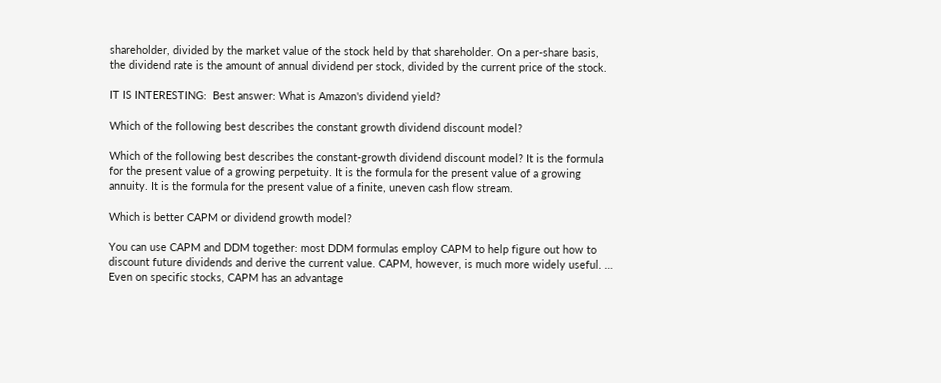shareholder, divided by the market value of the stock held by that shareholder. On a per-share basis, the dividend rate is the amount of annual dividend per stock, divided by the current price of the stock.

IT IS INTERESTING:  Best answer: What is Amazon's dividend yield?

Which of the following best describes the constant growth dividend discount model?

Which of the following best describes the constant-growth dividend discount model? It is the formula for the present value of a growing perpetuity. It is the formula for the present value of a growing annuity. It is the formula for the present value of a finite, uneven cash flow stream.

Which is better CAPM or dividend growth model?

You can use CAPM and DDM together: most DDM formulas employ CAPM to help figure out how to discount future dividends and derive the current value. CAPM, however, is much more widely useful. … Even on specific stocks, CAPM has an advantage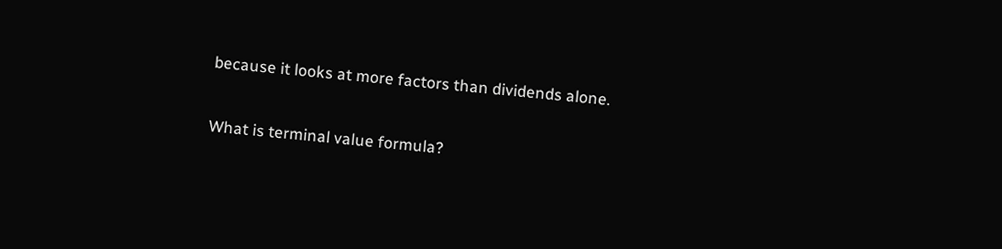because it looks at more factors than dividends alone.

What is terminal value formula?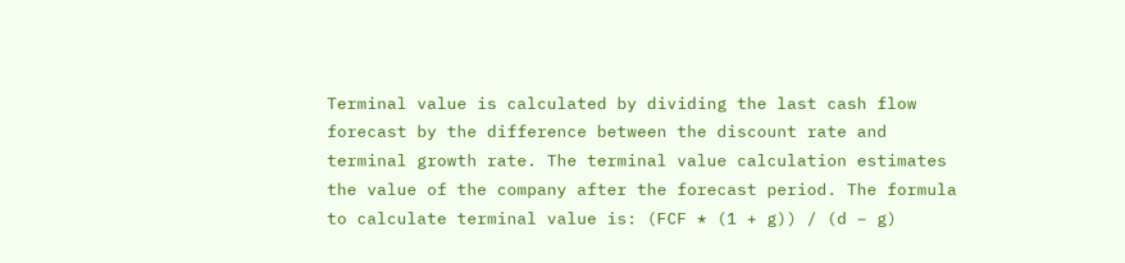Terminal value is calculated by dividing the last cash flow forecast by the difference between the discount rate and terminal growth rate. The terminal value calculation estimates the value of the company after the forecast period. The formula to calculate terminal value is: (FCF * (1 + g)) / (d – g)